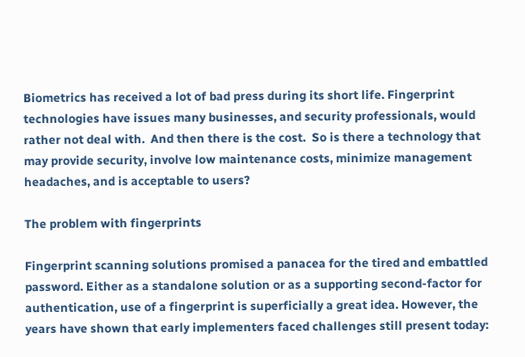Biometrics has received a lot of bad press during its short life. Fingerprint technologies have issues many businesses, and security professionals, would rather not deal with.  And then there is the cost.  So is there a technology that may provide security, involve low maintenance costs, minimize management headaches, and is acceptable to users?

The problem with fingerprints

Fingerprint scanning solutions promised a panacea for the tired and embattled password. Either as a standalone solution or as a supporting second-factor for authentication, use of a fingerprint is superficially a great idea. However, the years have shown that early implementers faced challenges still present today: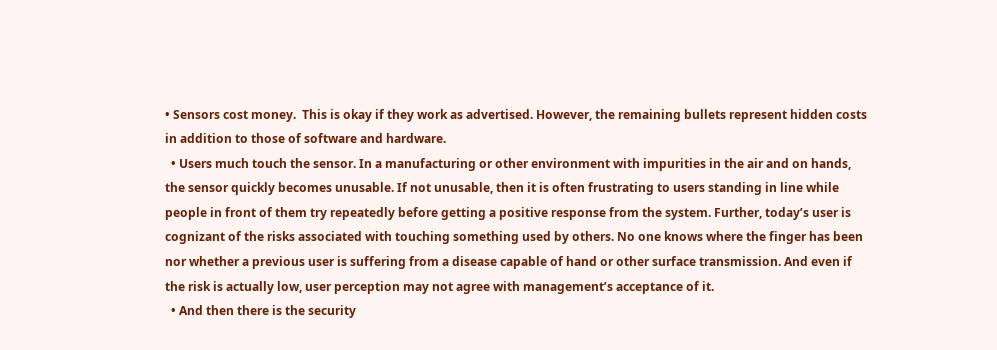• Sensors cost money.  This is okay if they work as advertised. However, the remaining bullets represent hidden costs in addition to those of software and hardware.
  • Users much touch the sensor. In a manufacturing or other environment with impurities in the air and on hands, the sensor quickly becomes unusable. If not unusable, then it is often frustrating to users standing in line while people in front of them try repeatedly before getting a positive response from the system. Further, today’s user is cognizant of the risks associated with touching something used by others. No one knows where the finger has been nor whether a previous user is suffering from a disease capable of hand or other surface transmission. And even if the risk is actually low, user perception may not agree with management’s acceptance of it.
  • And then there is the security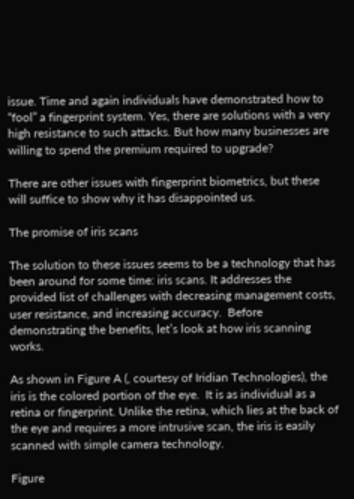issue. Time and again individuals have demonstrated how to “fool” a fingerprint system. Yes, there are solutions with a very high resistance to such attacks. But how many businesses are willing to spend the premium required to upgrade?

There are other issues with fingerprint biometrics, but these will suffice to show why it has disappointed us.

The promise of iris scans

The solution to these issues seems to be a technology that has been around for some time: iris scans. It addresses the provided list of challenges with decreasing management costs, user resistance, and increasing accuracy.  Before demonstrating the benefits, let’s look at how iris scanning works.

As shown in Figure A (, courtesy of Iridian Technologies), the iris is the colored portion of the eye.  It is as individual as a retina or fingerprint. Unlike the retina, which lies at the back of the eye and requires a more intrusive scan, the iris is easily scanned with simple camera technology.

Figure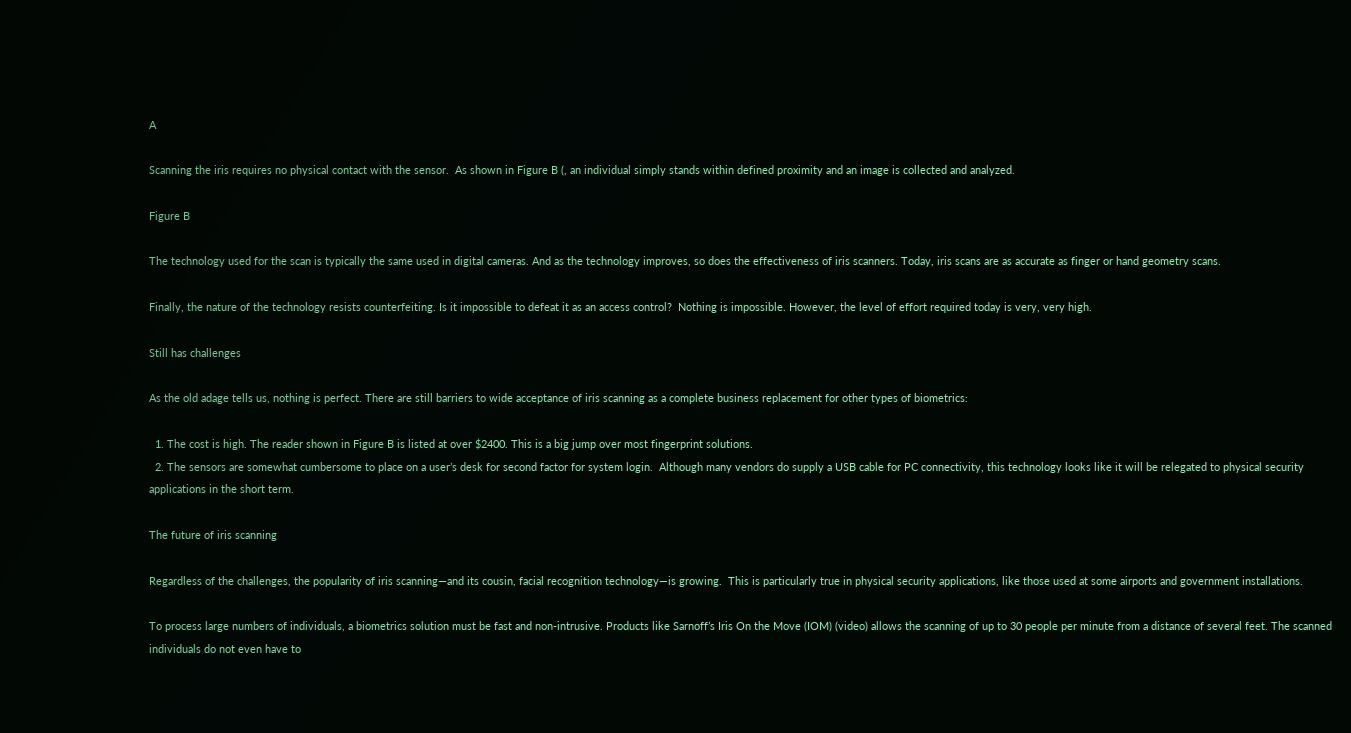A

Scanning the iris requires no physical contact with the sensor.  As shown in Figure B (, an individual simply stands within defined proximity and an image is collected and analyzed.

Figure B

The technology used for the scan is typically the same used in digital cameras. And as the technology improves, so does the effectiveness of iris scanners. Today, iris scans are as accurate as finger or hand geometry scans.

Finally, the nature of the technology resists counterfeiting. Is it impossible to defeat it as an access control?  Nothing is impossible. However, the level of effort required today is very, very high.

Still has challenges

As the old adage tells us, nothing is perfect. There are still barriers to wide acceptance of iris scanning as a complete business replacement for other types of biometrics:

  1. The cost is high. The reader shown in Figure B is listed at over $2400. This is a big jump over most fingerprint solutions.
  2. The sensors are somewhat cumbersome to place on a user’s desk for second factor for system login.  Although many vendors do supply a USB cable for PC connectivity, this technology looks like it will be relegated to physical security applications in the short term.

The future of iris scanning

Regardless of the challenges, the popularity of iris scanning—and its cousin, facial recognition technology—is growing.  This is particularly true in physical security applications, like those used at some airports and government installations.

To process large numbers of individuals, a biometrics solution must be fast and non-intrusive. Products like Sarnoff’s Iris On the Move (IOM) (video) allows the scanning of up to 30 people per minute from a distance of several feet. The scanned individuals do not even have to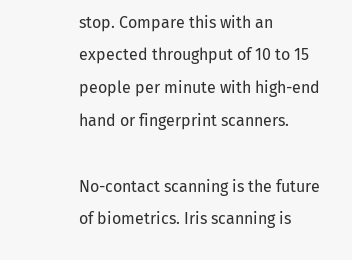stop. Compare this with an expected throughput of 10 to 15 people per minute with high-end hand or fingerprint scanners.

No-contact scanning is the future of biometrics. Iris scanning is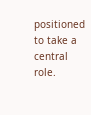positioned to take a central role.